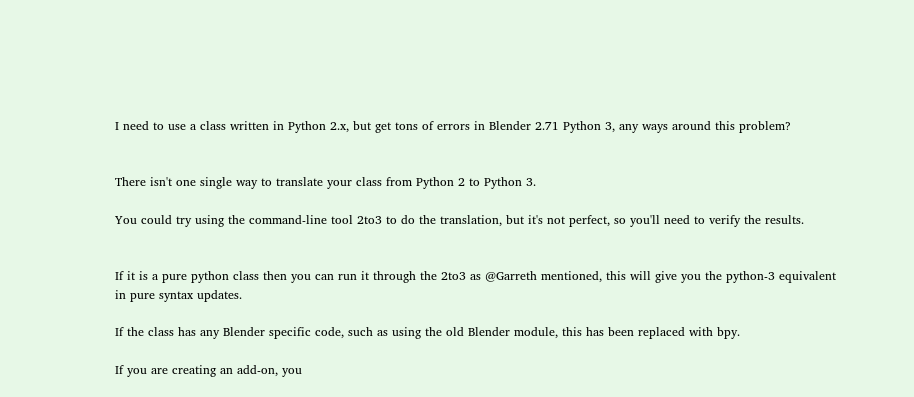I need to use a class written in Python 2.x, but get tons of errors in Blender 2.71 Python 3, any ways around this problem?


There isn't one single way to translate your class from Python 2 to Python 3.

You could try using the command-line tool 2to3 to do the translation, but it's not perfect, so you'll need to verify the results.


If it is a pure python class then you can run it through the 2to3 as @Garreth mentioned, this will give you the python-3 equivalent in pure syntax updates.

If the class has any Blender specific code, such as using the old Blender module, this has been replaced with bpy.

If you are creating an add-on, you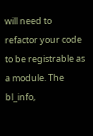will need to refactor your code to be registrable as a module. The bl_info,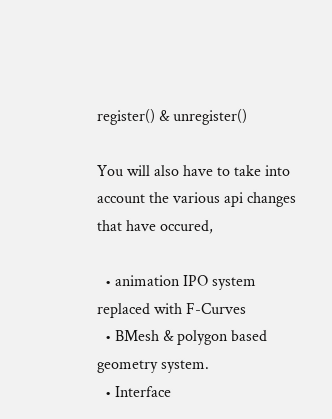register() & unregister()

You will also have to take into account the various api changes that have occured,

  • animation IPO system replaced with F-Curves
  • BMesh & polygon based geometry system.
  • Interface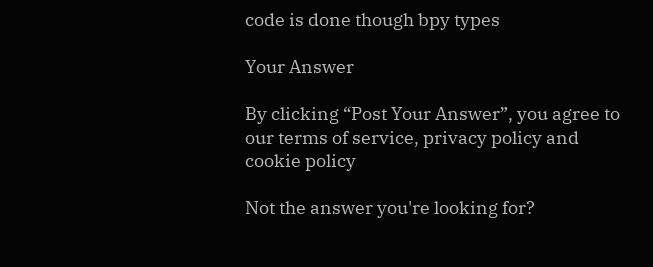code is done though bpy types

Your Answer

By clicking “Post Your Answer”, you agree to our terms of service, privacy policy and cookie policy

Not the answer you're looking for?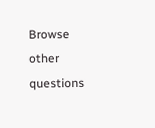Browse other questions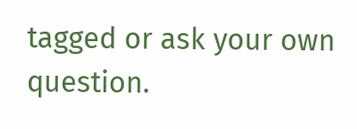tagged or ask your own question.